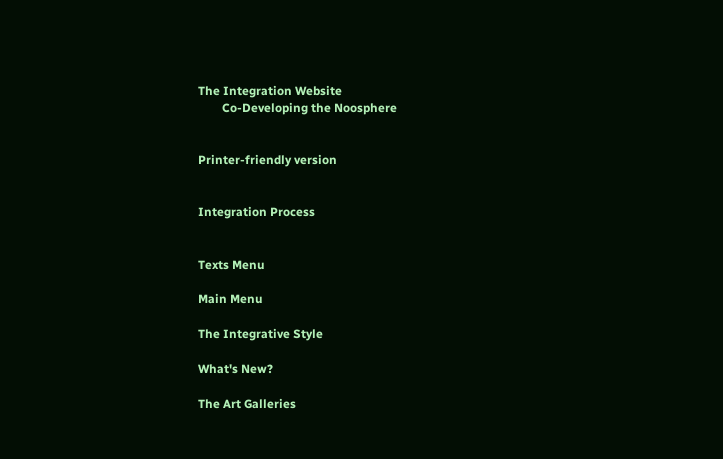The Integration Website
        Co-Developing the Noosphere


Printer-friendly version


Integration Process


Texts Menu

Main Menu

The Integrative Style

What's New?

The Art Galleries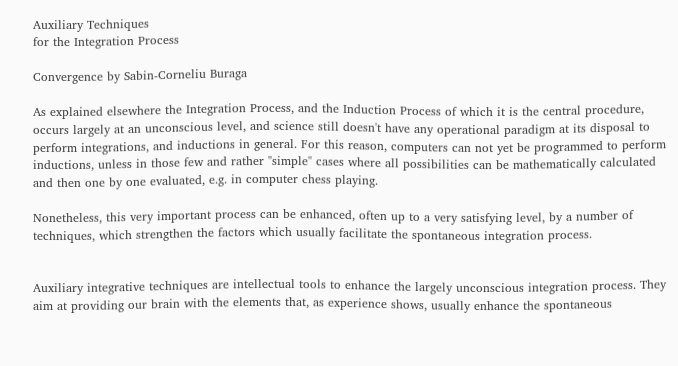Auxiliary Techniques
for the Integration Process

Convergence by Sabin-Corneliu Buraga

As explained elsewhere the Integration Process, and the Induction Process of which it is the central procedure, occurs largely at an unconscious level, and science still doesn't have any operational paradigm at its disposal to perform integrations, and inductions in general. For this reason, computers can not yet be programmed to perform inductions, unless in those few and rather "simple" cases where all possibilities can be mathematically calculated and then one by one evaluated, e.g. in computer chess playing.

Nonetheless, this very important process can be enhanced, often up to a very satisfying level, by a number of techniques, which strengthen the factors which usually facilitate the spontaneous integration process.


Auxiliary integrative techniques are intellectual tools to enhance the largely unconscious integration process. They aim at providing our brain with the elements that, as experience shows, usually enhance the spontaneous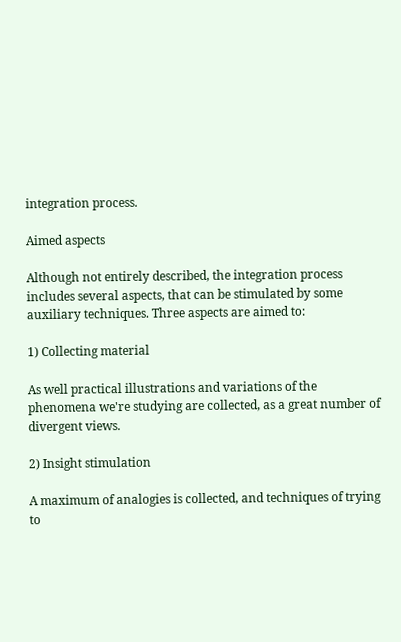integration process.

Aimed aspects

Although not entirely described, the integration process includes several aspects, that can be stimulated by some auxiliary techniques. Three aspects are aimed to:

1) Collecting material

As well practical illustrations and variations of the phenomena we're studying are collected, as a great number of divergent views.

2) Insight stimulation

A maximum of analogies is collected, and techniques of trying to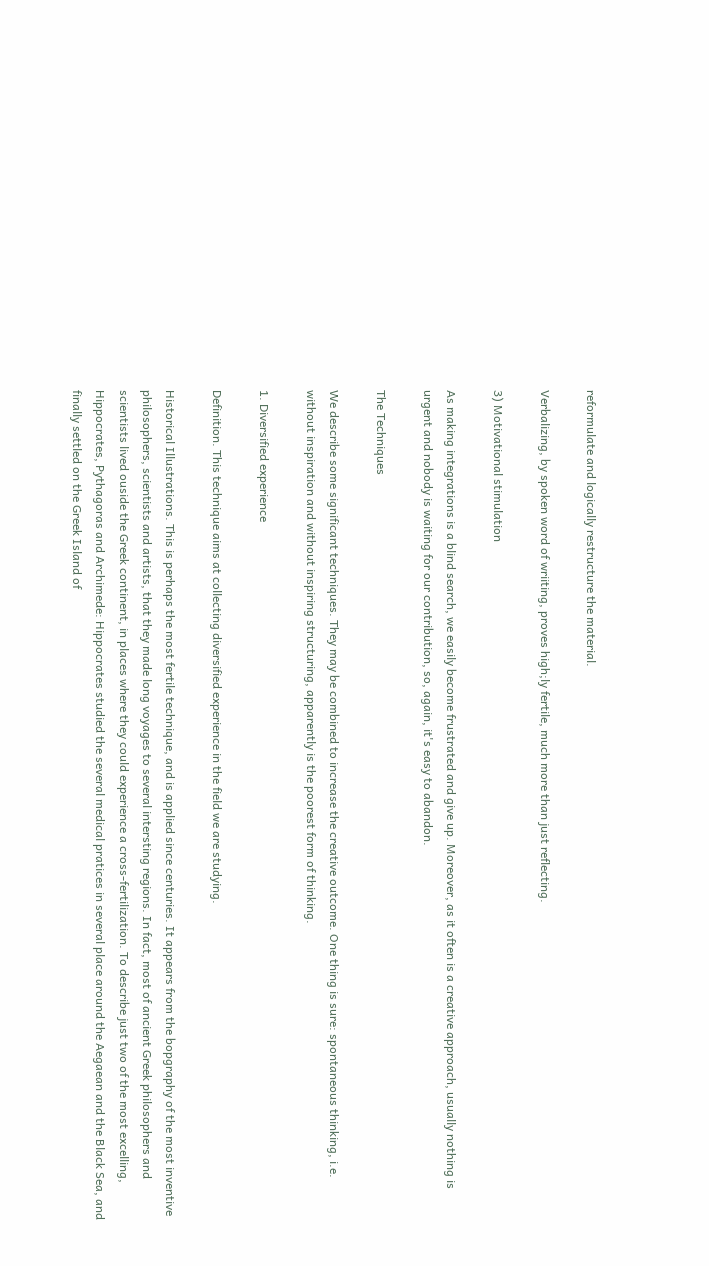reformulate and logically restructure the material.

Verbalizing, by spoken word of wriiting, proves high;ly fertile, much more than just reflecting.

3) Motivational stimulation

As making integrations is a blind search, we easily become frustrated and give up. Moreover, as it often is a creative approach, usually nothing is urgent and nobody is waiting for our contribution, so, again, it's easy to abandon.

The Techniques

We describe some significant techniques. They may be combined to increase the creative outcome. One thing is sure: spontaneous thinking, i.e. without inspiration and without inspiring structuring, apparently is the poorest form of thinking.

1. Diversified experience

Definition. This technique aims at collecting diversified experience in the field we are studying.

Historical Illustrations. This is perhaps the most fertile technique, and is applied since centuries. It appears from the bopgraphy of the most inventive philosophers, scientists and artists, that they made long voyages to several intersting regions. In fact, most of ancient Greek philosophers and scientists lived ouside the Greek continent, in places where they could experience a cross-fertilization. To describe just two of the most excelling, Hippocrates, Pythagoras and Archimede: Hippocrates studied the several medical pratices in several place around the Aegaean and the Black Sea, and finally settled on the Greek Island of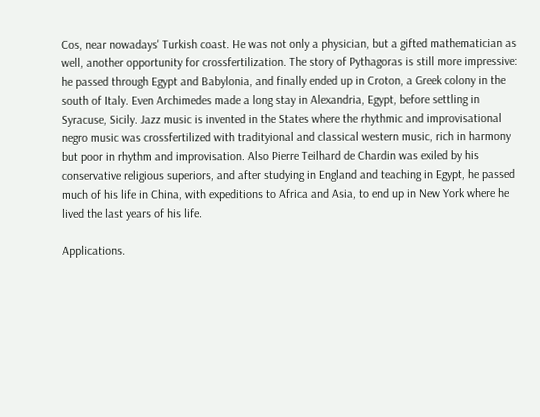Cos, near nowadays' Turkish coast. He was not only a physician, but a gifted mathematician as well, another opportunity for crossfertilization. The story of Pythagoras is still more impressive: he passed through Egypt and Babylonia, and finally ended up in Croton, a Greek colony in the south of Italy. Even Archimedes made a long stay in Alexandria, Egypt, before settling in Syracuse, Sicily. Jazz music is invented in the States where the rhythmic and improvisational negro music was crossfertilized with tradityional and classical western music, rich in harmony but poor in rhythm and improvisation. Also Pierre Teilhard de Chardin was exiled by his conservative religious superiors, and after studying in England and teaching in Egypt, he passed much of his life in China, with expeditions to Africa and Asia, to end up in New York where he lived the last years of his life.

Applications.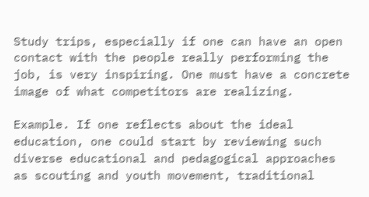Study trips, especially if one can have an open contact with the people really performing the job, is very inspiring. One must have a concrete image of what competitors are realizing.

Example. If one reflects about the ideal education, one could start by reviewing such diverse educational and pedagogical approaches as scouting and youth movement, traditional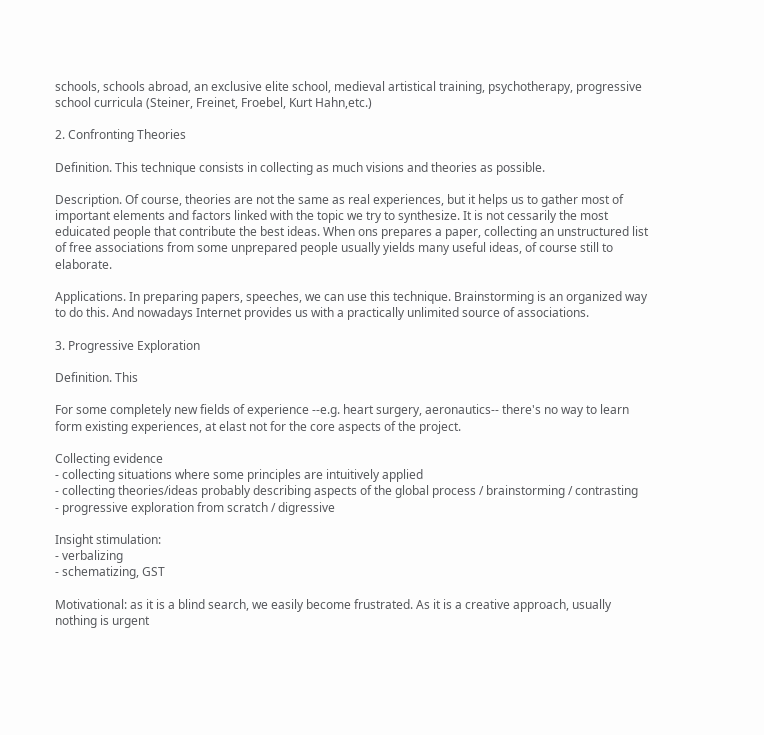schools, schools abroad, an exclusive elite school, medieval artistical training, psychotherapy, progressive school curricula (Steiner, Freinet, Froebel, Kurt Hahn,etc.)

2. Confronting Theories

Definition. This technique consists in collecting as much visions and theories as possible.

Description. Of course, theories are not the same as real experiences, but it helps us to gather most of important elements and factors linked with the topic we try to synthesize. It is not cessarily the most eduicated people that contribute the best ideas. When ons prepares a paper, collecting an unstructured list of free associations from some unprepared people usually yields many useful ideas, of course still to elaborate.

Applications. In preparing papers, speeches, we can use this technique. Brainstorming is an organized way to do this. And nowadays Internet provides us with a practically unlimited source of associations.

3. Progressive Exploration

Definition. This

For some completely new fields of experience --e.g. heart surgery, aeronautics-- there's no way to learn form existing experiences, at elast not for the core aspects of the project.

Collecting evidence
- collecting situations where some principles are intuitively applied
- collecting theories/ideas probably describing aspects of the global process / brainstorming / contrasting
- progressive exploration from scratch / digressive

Insight stimulation:
- verbalizing
- schematizing, GST

Motivational: as it is a blind search, we easily become frustrated. As it is a creative approach, usually nothing is urgent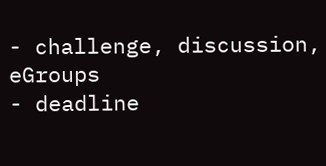- challenge, discussion, eGroups
- deadline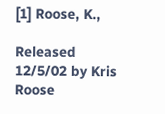[1] Roose, K.,

Released 12/5/02 by Kris Roose